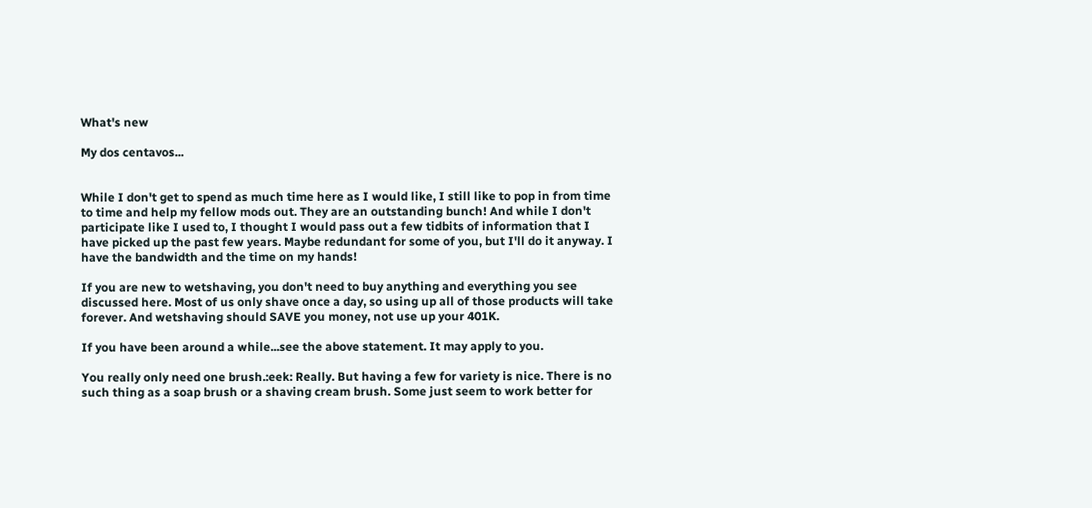What's new

My dos centavos...


While I don't get to spend as much time here as I would like, I still like to pop in from time to time and help my fellow mods out. They are an outstanding bunch! And while I don't participate like I used to, I thought I would pass out a few tidbits of information that I have picked up the past few years. Maybe redundant for some of you, but I'll do it anyway. I have the bandwidth and the time on my hands!

If you are new to wetshaving, you don't need to buy anything and everything you see discussed here. Most of us only shave once a day, so using up all of those products will take forever. And wetshaving should SAVE you money, not use up your 401K.

If you have been around a while...see the above statement. It may apply to you.

You really only need one brush.:eek: Really. But having a few for variety is nice. There is no such thing as a soap brush or a shaving cream brush. Some just seem to work better for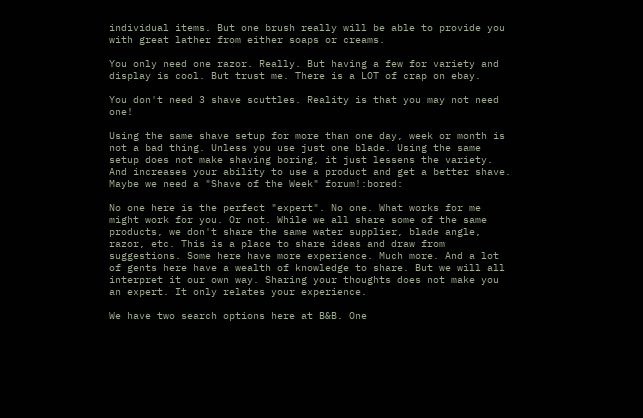individual items. But one brush really will be able to provide you with great lather from either soaps or creams.

You only need one razor. Really. But having a few for variety and display is cool. But trust me. There is a LOT of crap on ebay.

You don't need 3 shave scuttles. Reality is that you may not need one!

Using the same shave setup for more than one day, week or month is not a bad thing. Unless you use just one blade. Using the same setup does not make shaving boring, it just lessens the variety. And increases your ability to use a product and get a better shave. Maybe we need a "Shave of the Week" forum!:bored:

No one here is the perfect "expert". No one. What works for me might work for you. Or not. While we all share some of the same products, we don't share the same water supplier, blade angle, razor, etc. This is a place to share ideas and draw from suggestions. Some here have more experience. Much more. And a lot of gents here have a wealth of knowledge to share. But we will all interpret it our own way. Sharing your thoughts does not make you an expert. It only relates your experience.

We have two search options here at B&B. One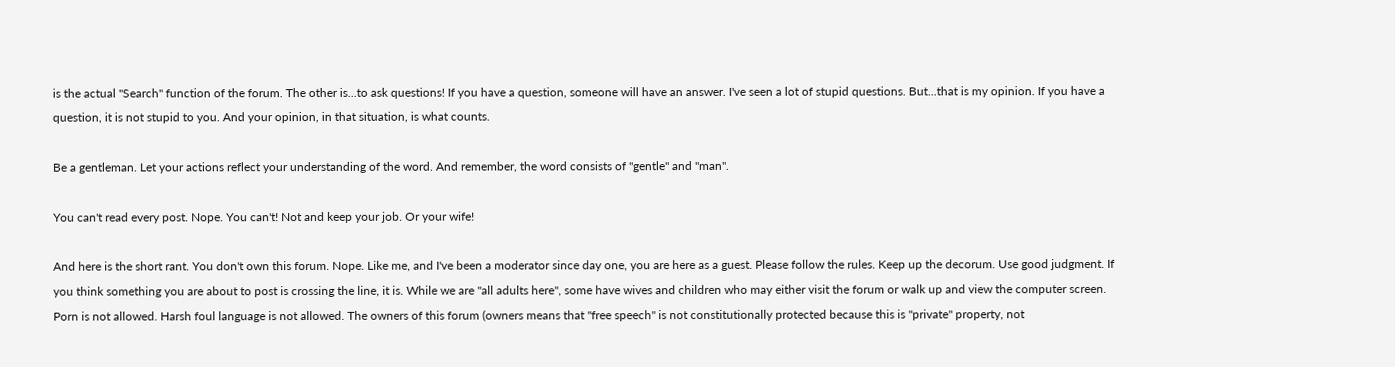is the actual "Search" function of the forum. The other is...to ask questions! If you have a question, someone will have an answer. I've seen a lot of stupid questions. But...that is my opinion. If you have a question, it is not stupid to you. And your opinion, in that situation, is what counts.

Be a gentleman. Let your actions reflect your understanding of the word. And remember, the word consists of "gentle" and "man".

You can't read every post. Nope. You can't! Not and keep your job. Or your wife!

And here is the short rant. You don't own this forum. Nope. Like me, and I've been a moderator since day one, you are here as a guest. Please follow the rules. Keep up the decorum. Use good judgment. If you think something you are about to post is crossing the line, it is. While we are "all adults here", some have wives and children who may either visit the forum or walk up and view the computer screen. Porn is not allowed. Harsh foul language is not allowed. The owners of this forum (owners means that "free speech" is not constitutionally protected because this is "private" property, not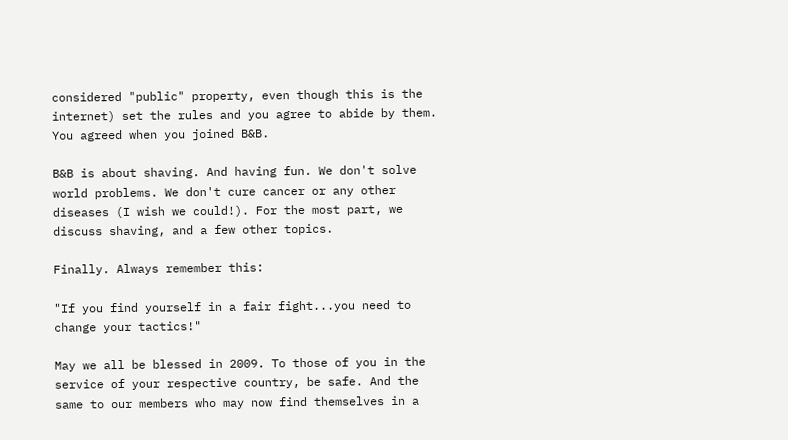considered "public" property, even though this is the internet) set the rules and you agree to abide by them. You agreed when you joined B&B.

B&B is about shaving. And having fun. We don't solve world problems. We don't cure cancer or any other diseases (I wish we could!). For the most part, we discuss shaving, and a few other topics.

Finally. Always remember this:

"If you find yourself in a fair fight...you need to change your tactics!"

May we all be blessed in 2009. To those of you in the service of your respective country, be safe. And the same to our members who may now find themselves in a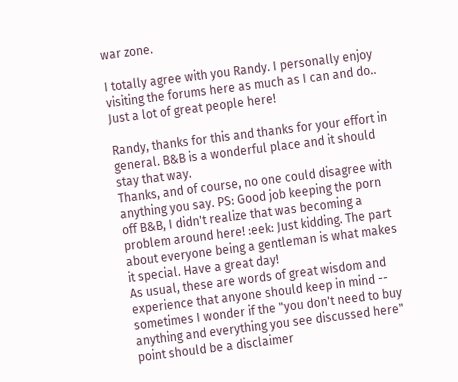war zone.

I totally agree with you Randy. I personally enjoy visiting the forums here as much as I can and do.. Just a lot of great people here!

Randy, thanks for this and thanks for your effort in general. B&B is a wonderful place and it should stay that way.
Thanks, and of course, no one could disagree with anything you say. PS: Good job keeping the porn off B&B, I didn't realize that was becoming a problem around here! :eek: Just kidding. The part about everyone being a gentleman is what makes it special. Have a great day!
As usual, these are words of great wisdom and experience that anyone should keep in mind -- sometimes I wonder if the "you don't need to buy anything and everything you see discussed here" point should be a disclaimer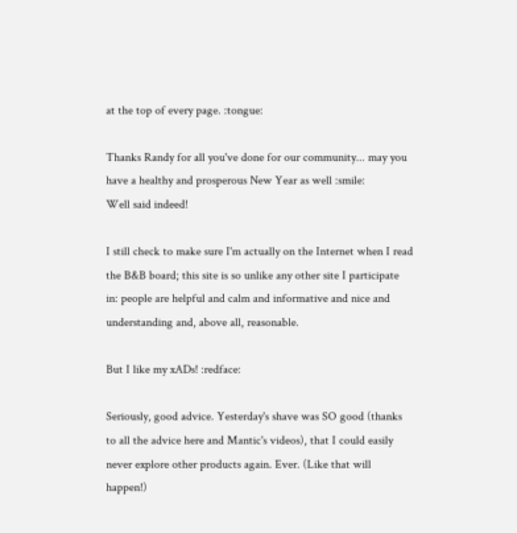at the top of every page. :tongue:

Thanks Randy for all you've done for our community... may you have a healthy and prosperous New Year as well :smile:
Well said indeed!

I still check to make sure I'm actually on the Internet when I read the B&B board; this site is so unlike any other site I participate in: people are helpful and calm and informative and nice and understanding and, above all, reasonable.

But I like my xADs! :redface:

Seriously, good advice. Yesterday's shave was SO good (thanks to all the advice here and Mantic's videos), that I could easily never explore other products again. Ever. (Like that will happen!)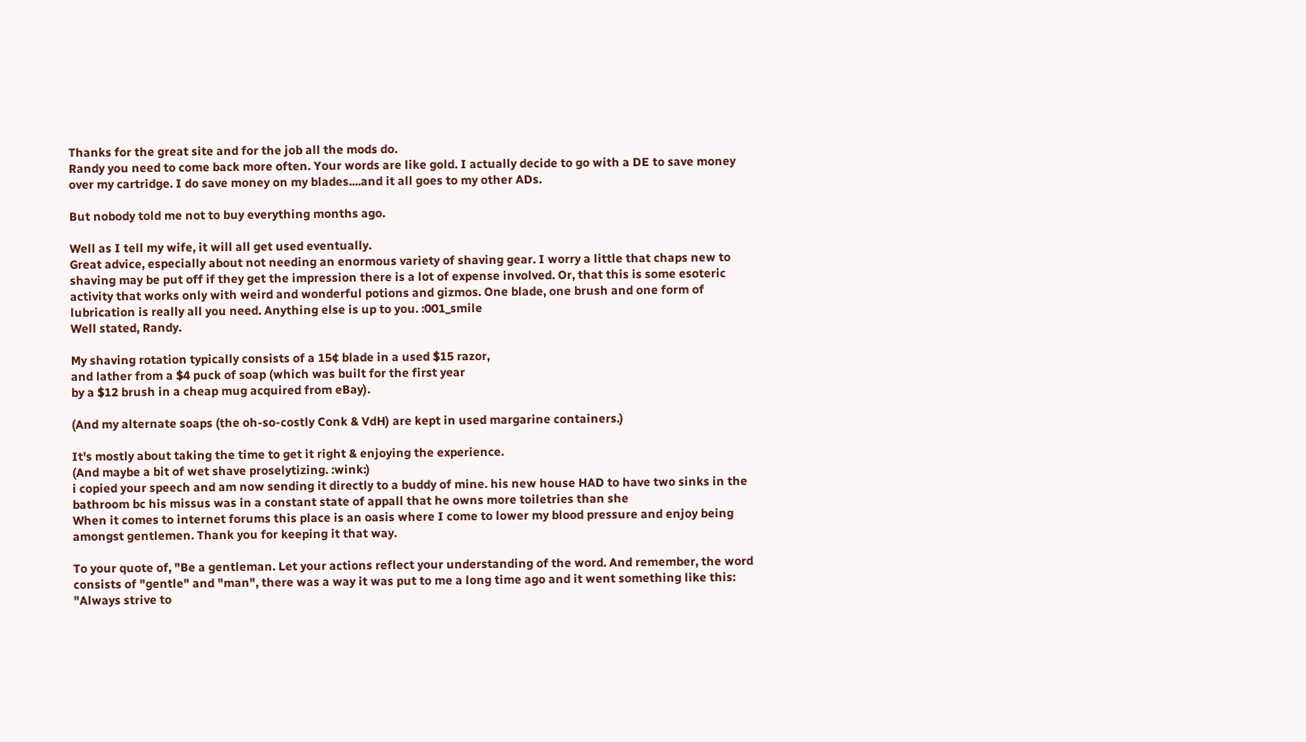Thanks for the great site and for the job all the mods do.
Randy you need to come back more often. Your words are like gold. I actually decide to go with a DE to save money over my cartridge. I do save money on my blades....and it all goes to my other ADs.

But nobody told me not to buy everything months ago.

Well as I tell my wife, it will all get used eventually.
Great advice, especially about not needing an enormous variety of shaving gear. I worry a little that chaps new to shaving may be put off if they get the impression there is a lot of expense involved. Or, that this is some esoteric activity that works only with weird and wonderful potions and gizmos. One blade, one brush and one form of lubrication is really all you need. Anything else is up to you. :001_smile
Well stated, Randy.

My shaving rotation typically consists of a 15¢ blade in a used $15 razor,
and lather from a $4 puck of soap (which was built for the first year
by a $12 brush in a cheap mug acquired from eBay).

(And my alternate soaps (the oh-so-costly Conk & VdH) are kept in used margarine containers.)

It's mostly about taking the time to get it right & enjoying the experience.
(And maybe a bit of wet shave proselytizing. :wink:)
i copied your speech and am now sending it directly to a buddy of mine. his new house HAD to have two sinks in the bathroom bc his missus was in a constant state of appall that he owns more toiletries than she
When it comes to internet forums this place is an oasis where I come to lower my blood pressure and enjoy being amongst gentlemen. Thank you for keeping it that way.

To your quote of, "Be a gentleman. Let your actions reflect your understanding of the word. And remember, the word consists of "gentle" and "man", there was a way it was put to me a long time ago and it went something like this:
"Always strive to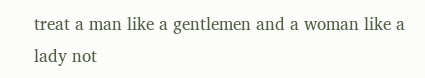treat a man like a gentlemen and a woman like a lady not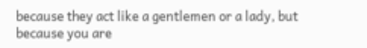because they act like a gentlemen or a lady, but because you are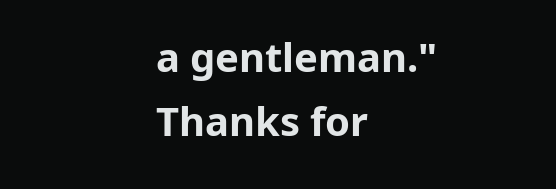a gentleman."
Thanks for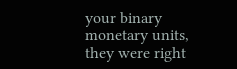your binary monetary units, they were right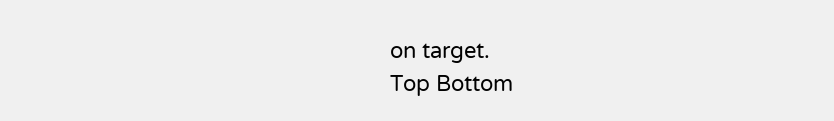on target.
Top Bottom